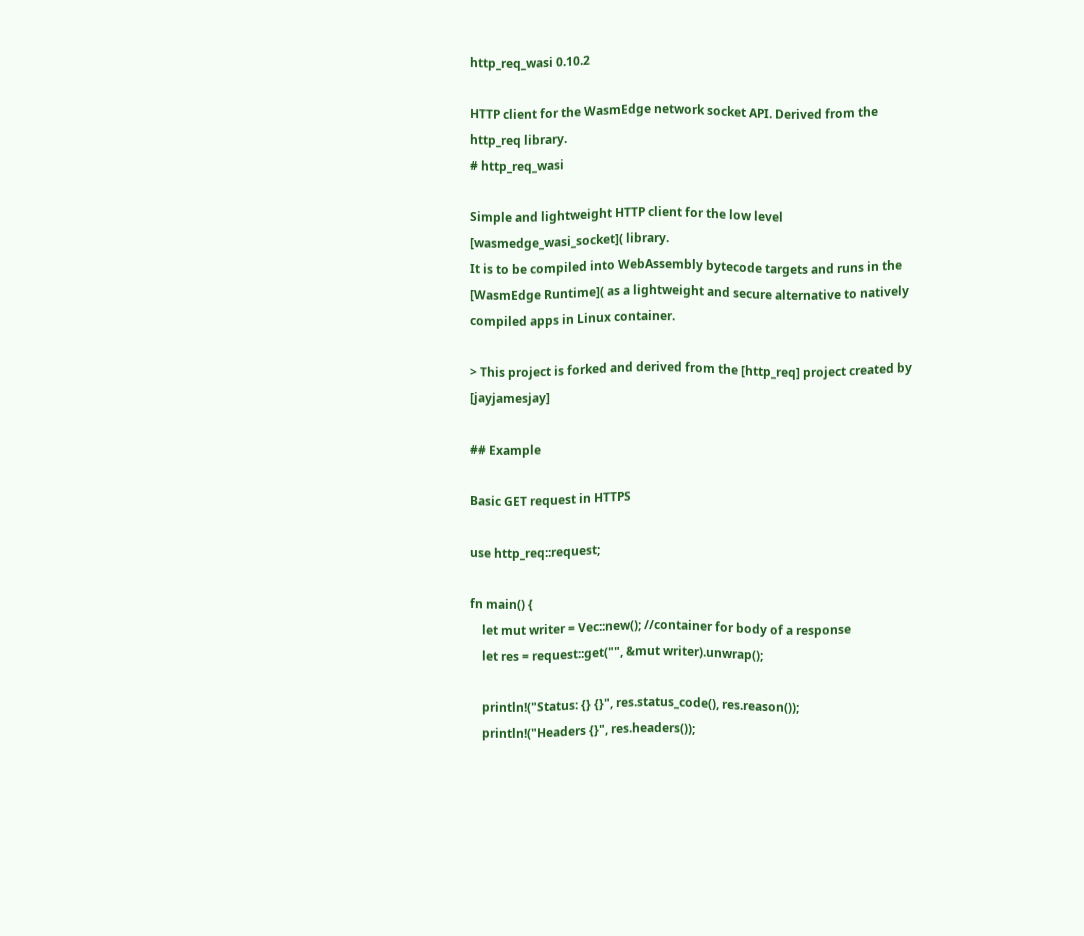http_req_wasi 0.10.2

HTTP client for the WasmEdge network socket API. Derived from the http_req library.
# http_req_wasi

Simple and lightweight HTTP client for the low level [wasmedge_wasi_socket]( library.
It is to be compiled into WebAssembly bytecode targets and runs in the [WasmEdge Runtime]( as a lightweight and secure alternative to natively compiled apps in Linux container.

> This project is forked and derived from the [http_req] project created by [jayjamesjay]

## Example

Basic GET request in HTTPS

use http_req::request;

fn main() {
    let mut writer = Vec::new(); //container for body of a response
    let res = request::get("", &mut writer).unwrap();

    println!("Status: {} {}", res.status_code(), res.reason());
    println!("Headers {}", res.headers());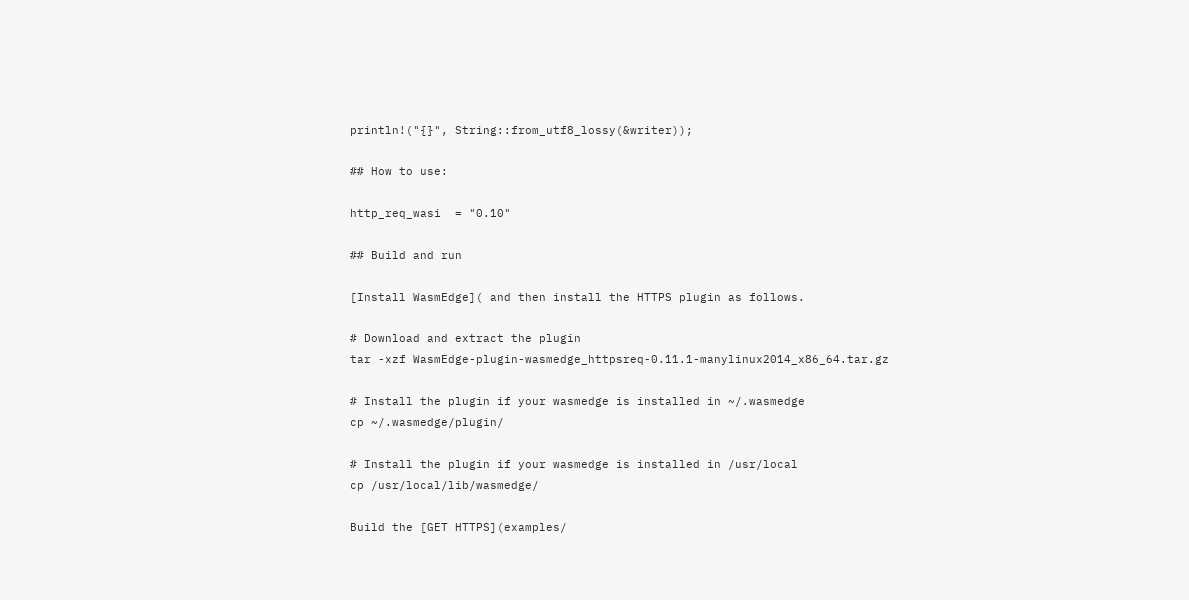println!("{}", String::from_utf8_lossy(&writer));

## How to use:

http_req_wasi  = "0.10"

## Build and run

[Install WasmEdge]( and then install the HTTPS plugin as follows.

# Download and extract the plugin
tar -xzf WasmEdge-plugin-wasmedge_httpsreq-0.11.1-manylinux2014_x86_64.tar.gz

# Install the plugin if your wasmedge is installed in ~/.wasmedge
cp ~/.wasmedge/plugin/

# Install the plugin if your wasmedge is installed in /usr/local
cp /usr/local/lib/wasmedge/

Build the [GET HTTPS](examples/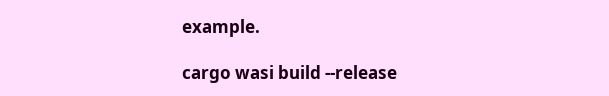example.

cargo wasi build --release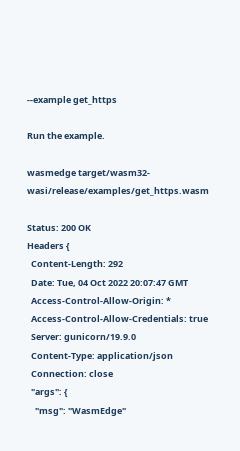--example get_https

Run the example.

wasmedge target/wasm32-wasi/release/examples/get_https.wasm

Status: 200 OK
Headers {
  Content-Length: 292
  Date: Tue, 04 Oct 2022 20:07:47 GMT
  Access-Control-Allow-Origin: *
  Access-Control-Allow-Credentials: true
  Server: gunicorn/19.9.0
  Content-Type: application/json
  Connection: close
  "args": {
    "msg": "WasmEdge"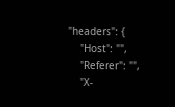"headers": {
    "Host": "",
    "Referer": "",
    "X-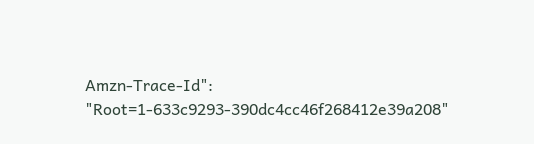Amzn-Trace-Id": "Root=1-633c9293-390dc4cc46f268412e39a208"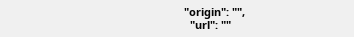"origin": "",
  "url": ""